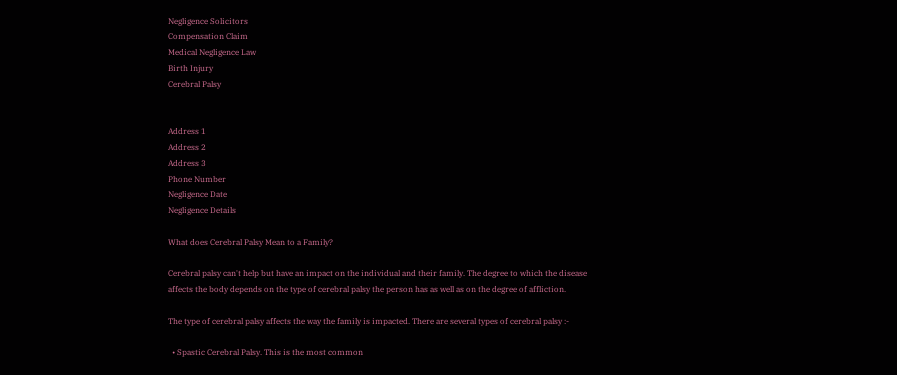Negligence Solicitors
Compensation Claim
Medical Negligence Law
Birth Injury
Cerebral Palsy


Address 1
Address 2
Address 3
Phone Number
Negligence Date
Negligence Details

What does Cerebral Palsy Mean to a Family?

Cerebral palsy can't help but have an impact on the individual and their family. The degree to which the disease affects the body depends on the type of cerebral palsy the person has as well as on the degree of affliction.

The type of cerebral palsy affects the way the family is impacted. There are several types of cerebral palsy :-

  • Spastic Cerebral Palsy. This is the most common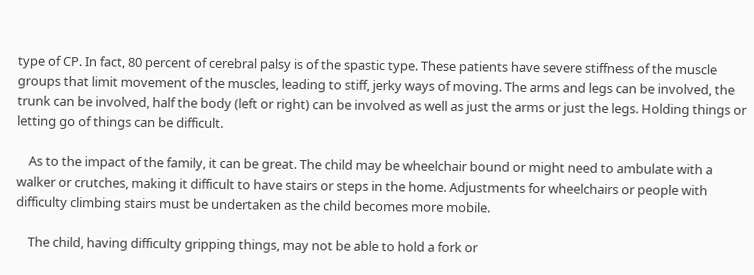type of CP. In fact, 80 percent of cerebral palsy is of the spastic type. These patients have severe stiffness of the muscle groups that limit movement of the muscles, leading to stiff, jerky ways of moving. The arms and legs can be involved, the trunk can be involved, half the body (left or right) can be involved as well as just the arms or just the legs. Holding things or letting go of things can be difficult.

    As to the impact of the family, it can be great. The child may be wheelchair bound or might need to ambulate with a walker or crutches, making it difficult to have stairs or steps in the home. Adjustments for wheelchairs or people with difficulty climbing stairs must be undertaken as the child becomes more mobile.

    The child, having difficulty gripping things, may not be able to hold a fork or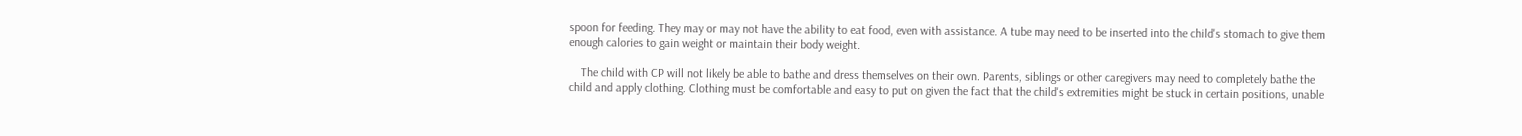spoon for feeding. They may or may not have the ability to eat food, even with assistance. A tube may need to be inserted into the child's stomach to give them enough calories to gain weight or maintain their body weight.

    The child with CP will not likely be able to bathe and dress themselves on their own. Parents, siblings or other caregivers may need to completely bathe the child and apply clothing. Clothing must be comfortable and easy to put on given the fact that the child's extremities might be stuck in certain positions, unable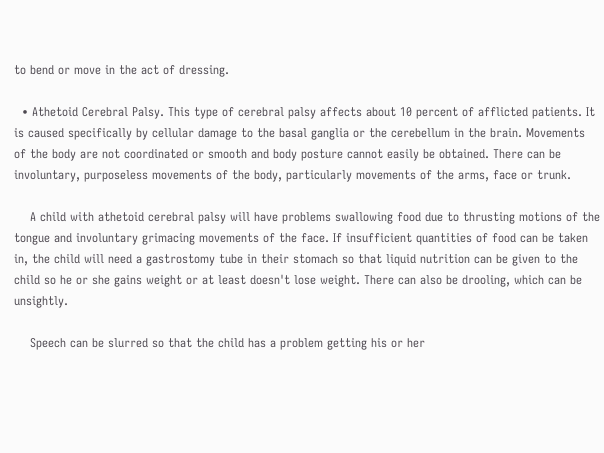to bend or move in the act of dressing.

  • Athetoid Cerebral Palsy. This type of cerebral palsy affects about 10 percent of afflicted patients. It is caused specifically by cellular damage to the basal ganglia or the cerebellum in the brain. Movements of the body are not coordinated or smooth and body posture cannot easily be obtained. There can be involuntary, purposeless movements of the body, particularly movements of the arms, face or trunk.

    A child with athetoid cerebral palsy will have problems swallowing food due to thrusting motions of the tongue and involuntary grimacing movements of the face. If insufficient quantities of food can be taken in, the child will need a gastrostomy tube in their stomach so that liquid nutrition can be given to the child so he or she gains weight or at least doesn't lose weight. There can also be drooling, which can be unsightly.

    Speech can be slurred so that the child has a problem getting his or her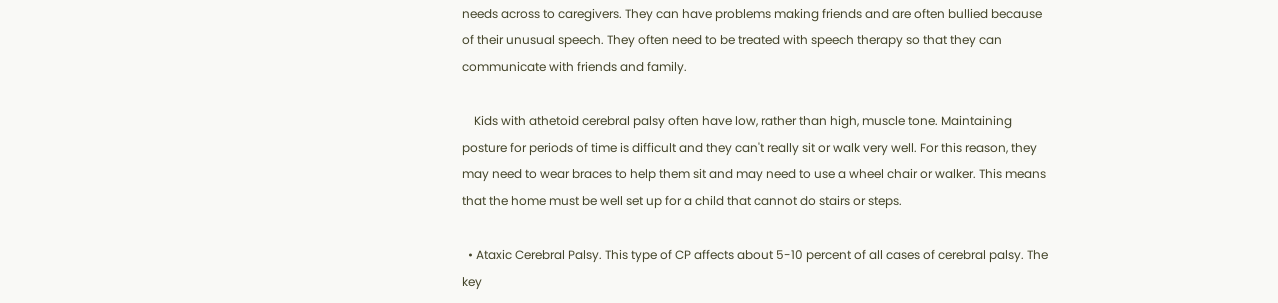needs across to caregivers. They can have problems making friends and are often bullied because of their unusual speech. They often need to be treated with speech therapy so that they can communicate with friends and family.

    Kids with athetoid cerebral palsy often have low, rather than high, muscle tone. Maintaining posture for periods of time is difficult and they can't really sit or walk very well. For this reason, they may need to wear braces to help them sit and may need to use a wheel chair or walker. This means that the home must be well set up for a child that cannot do stairs or steps.

  • Ataxic Cerebral Palsy. This type of CP affects about 5-10 percent of all cases of cerebral palsy. The key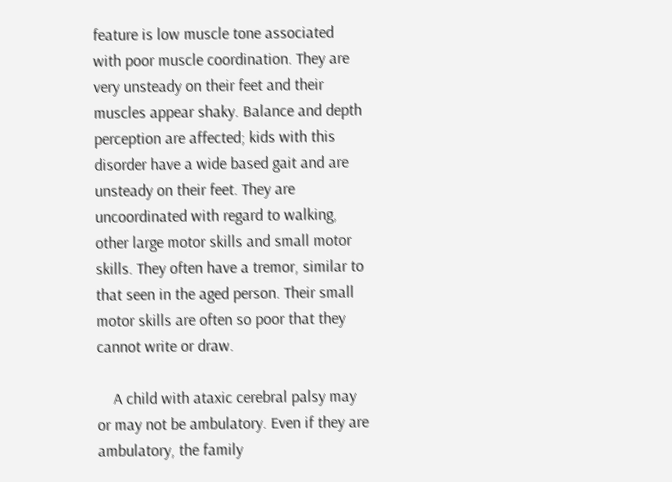feature is low muscle tone associated with poor muscle coordination. They are very unsteady on their feet and their muscles appear shaky. Balance and depth perception are affected; kids with this disorder have a wide based gait and are unsteady on their feet. They are uncoordinated with regard to walking, other large motor skills and small motor skills. They often have a tremor, similar to that seen in the aged person. Their small motor skills are often so poor that they cannot write or draw.

    A child with ataxic cerebral palsy may or may not be ambulatory. Even if they are ambulatory, the family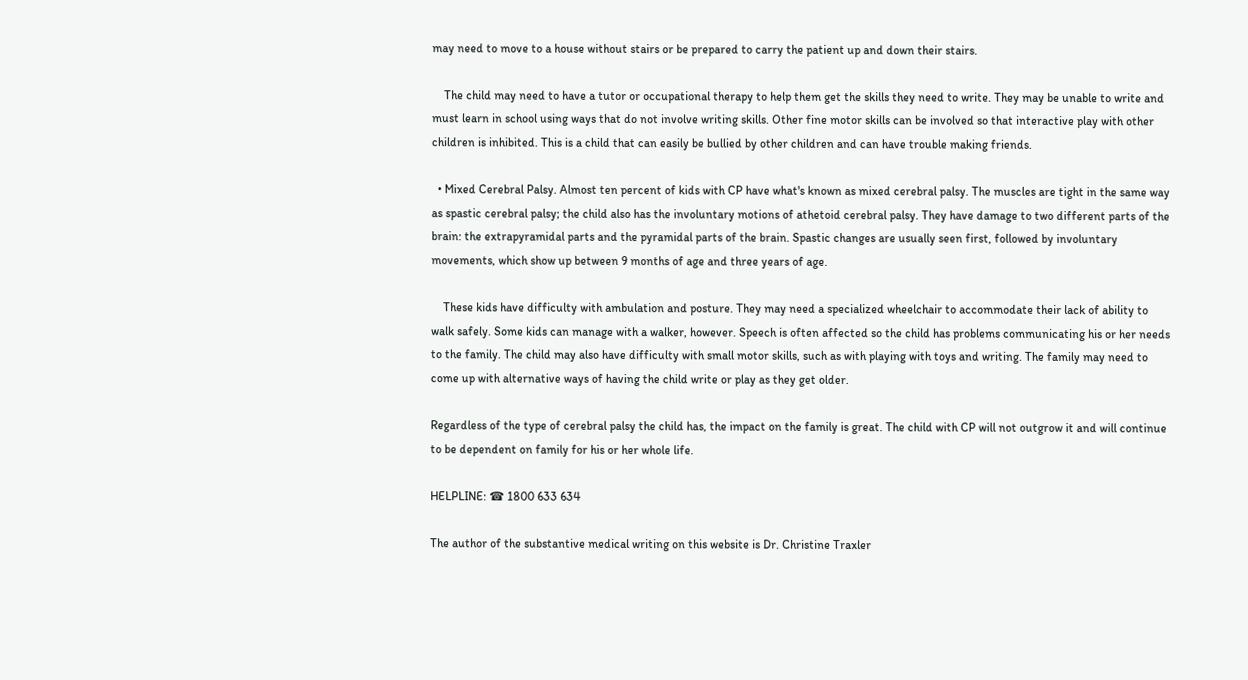may need to move to a house without stairs or be prepared to carry the patient up and down their stairs.

    The child may need to have a tutor or occupational therapy to help them get the skills they need to write. They may be unable to write and must learn in school using ways that do not involve writing skills. Other fine motor skills can be involved so that interactive play with other children is inhibited. This is a child that can easily be bullied by other children and can have trouble making friends.

  • Mixed Cerebral Palsy. Almost ten percent of kids with CP have what's known as mixed cerebral palsy. The muscles are tight in the same way as spastic cerebral palsy; the child also has the involuntary motions of athetoid cerebral palsy. They have damage to two different parts of the brain: the extrapyramidal parts and the pyramidal parts of the brain. Spastic changes are usually seen first, followed by involuntary movements, which show up between 9 months of age and three years of age.

    These kids have difficulty with ambulation and posture. They may need a specialized wheelchair to accommodate their lack of ability to walk safely. Some kids can manage with a walker, however. Speech is often affected so the child has problems communicating his or her needs to the family. The child may also have difficulty with small motor skills, such as with playing with toys and writing. The family may need to come up with alternative ways of having the child write or play as they get older.

Regardless of the type of cerebral palsy the child has, the impact on the family is great. The child with CP will not outgrow it and will continue to be dependent on family for his or her whole life.

HELPLINE: ☎ 1800 633 634

The author of the substantive medical writing on this website is Dr. Christine Traxler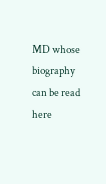MD whose biography can be read here